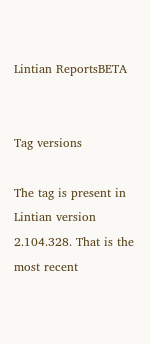Lintian ReportsBETA


Tag versions

The tag is present in Lintian version 2.104.328. That is the most recent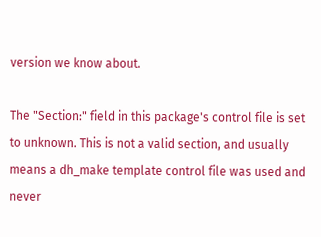version we know about.

The "Section:" field in this package's control file is set to unknown. This is not a valid section, and usually means a dh_make template control file was used and never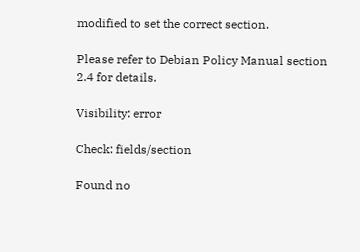modified to set the correct section.

Please refer to Debian Policy Manual section 2.4 for details.

Visibility: error

Check: fields/section

Found no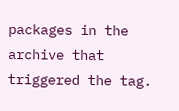packages in the archive that triggered the tag.